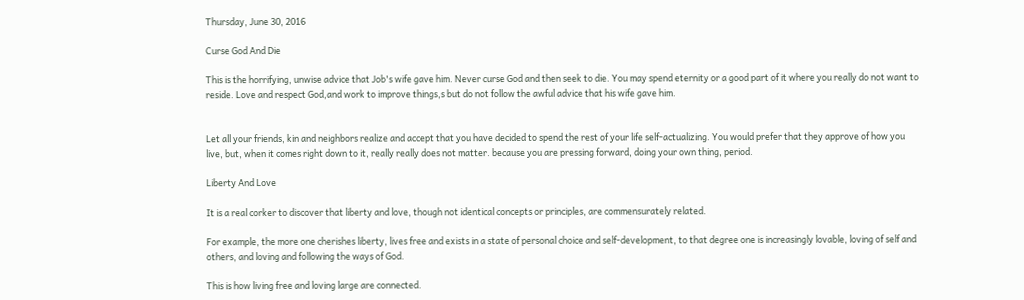Thursday, June 30, 2016

Curse God And Die

This is the horrifying, unwise advice that Job's wife gave him. Never curse God and then seek to die. You may spend eternity or a good part of it where you really do not want to reside. Love and respect God,and work to improve things,s but do not follow the awful advice that his wife gave him.


Let all your friends, kin and neighbors realize and accept that you have decided to spend the rest of your life self-actualizing. You would prefer that they approve of how you live, but, when it comes right down to it, really really does not matter. because you are pressing forward, doing your own thing, period.

Liberty And Love

It is a real corker to discover that liberty and love, though not identical concepts or principles, are commensurately related.

For example, the more one cherishes liberty, lives free and exists in a state of personal choice and self-development, to that degree one is increasingly lovable, loving of self and others, and loving and following the ways of God.

This is how living free and loving large are connected.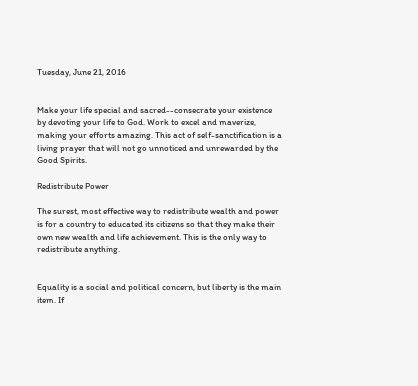Tuesday, June 21, 2016


Make your life special and sacred--consecrate your existence by devoting your life to God. Work to excel and maverize, making your efforts amazing. This act of self-sanctification is a living prayer that will not go unnoticed and unrewarded by the Good Spirits.

Redistribute Power

The surest, most effective way to redistribute wealth and power is for a country to educated its citizens so that they make their own new wealth and life achievement. This is the only way to redistribute anything.


Equality is a social and political concern, but liberty is the main item. If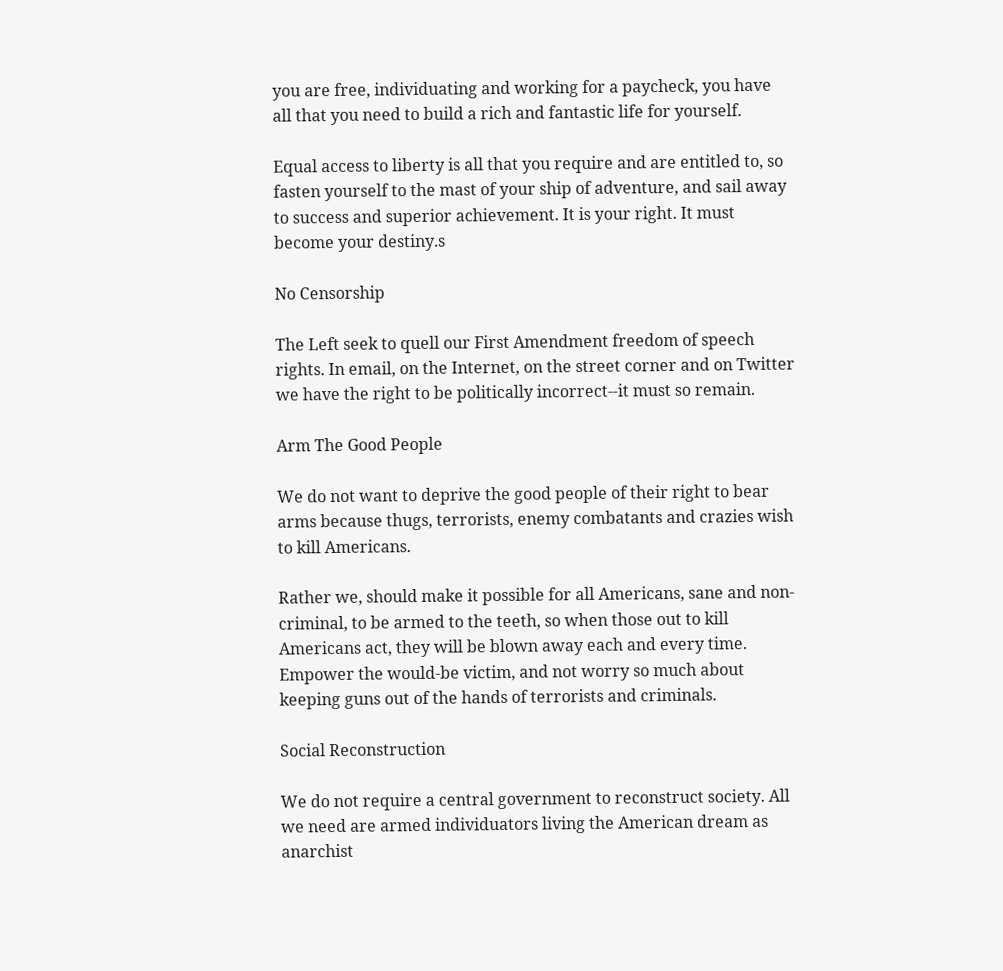you are free, individuating and working for a paycheck, you have all that you need to build a rich and fantastic life for yourself.

Equal access to liberty is all that you require and are entitled to, so fasten yourself to the mast of your ship of adventure, and sail away to success and superior achievement. It is your right. It must become your destiny.s

No Censorship

The Left seek to quell our First Amendment freedom of speech rights. In email, on the Internet, on the street corner and on Twitter we have the right to be politically incorrect--it must so remain.

Arm The Good People

We do not want to deprive the good people of their right to bear arms because thugs, terrorists, enemy combatants and crazies wish to kill Americans.

Rather we, should make it possible for all Americans, sane and non-criminal, to be armed to the teeth, so when those out to kill Americans act, they will be blown away each and every time. Empower the would-be victim, and not worry so much about keeping guns out of the hands of terrorists and criminals.

Social Reconstruction

We do not require a central government to reconstruct society. All we need are armed individuators living the American dream as anarchist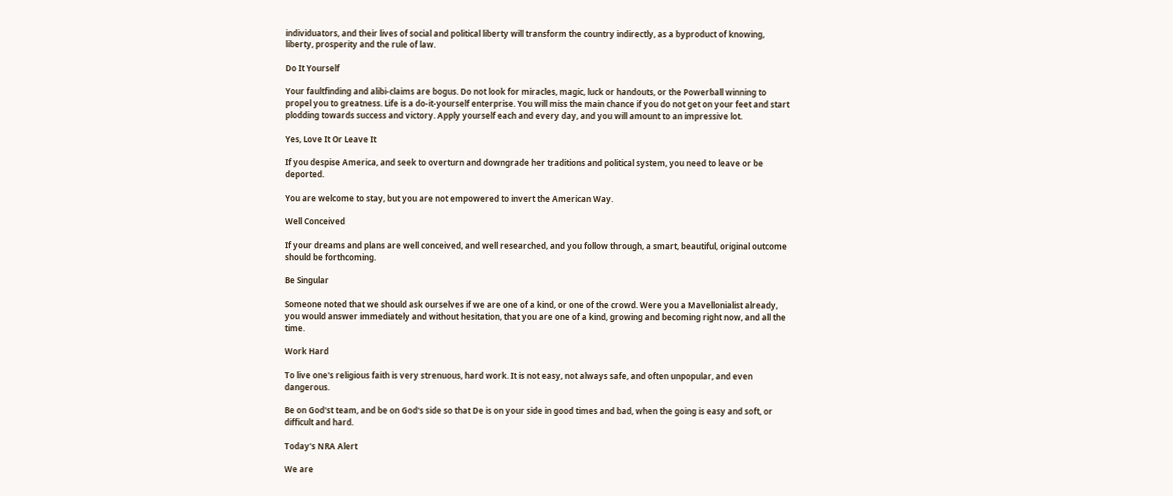individuators, and their lives of social and political liberty will transform the country indirectly, as a byproduct of knowing, liberty, prosperity and the rule of law.

Do It Yourself

Your faultfinding and alibi-claims are bogus. Do not look for miracles, magic, luck or handouts, or the Powerball winning to propel you to greatness. Life is a do-it-yourself enterprise. You will miss the main chance if you do not get on your feet and start plodding towards success and victory. Apply yourself each and every day, and you will amount to an impressive lot.

Yes, Love It Or Leave It

If you despise America, and seek to overturn and downgrade her traditions and political system, you need to leave or be deported.

You are welcome to stay, but you are not empowered to invert the American Way.

Well Conceived

If your dreams and plans are well conceived, and well researched, and you follow through, a smart, beautiful, original outcome should be forthcoming.

Be Singular

Someone noted that we should ask ourselves if we are one of a kind, or one of the crowd. Were you a Mavellonialist already, you would answer immediately and without hesitation, that you are one of a kind, growing and becoming right now, and all the time.

Work Hard

To live one's religious faith is very strenuous, hard work. It is not easy, not always safe, and often unpopular, and even dangerous.

Be on God'st team, and be on God's side so that De is on your side in good times and bad, when the going is easy and soft, or difficult and hard.

Today's NRA Alert

We are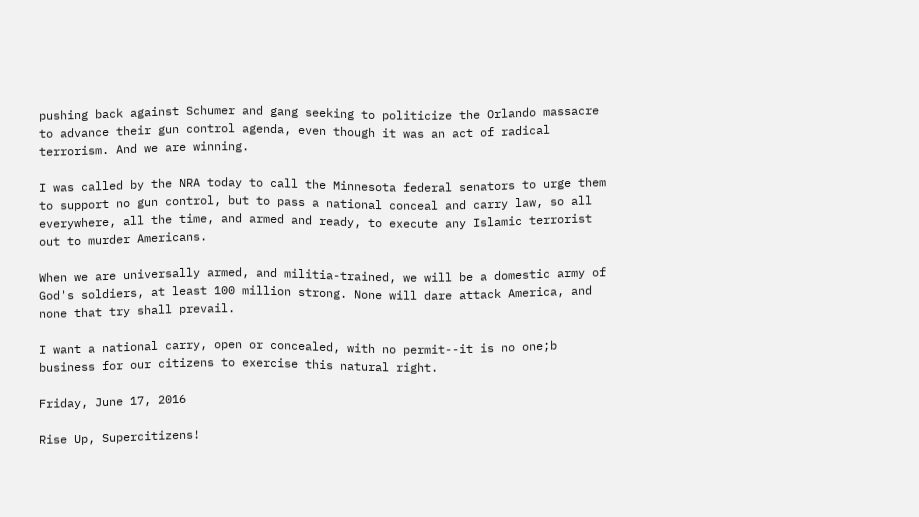pushing back against Schumer and gang seeking to politicize the Orlando massacre to advance their gun control agenda, even though it was an act of radical terrorism. And we are winning.

I was called by the NRA today to call the Minnesota federal senators to urge them to support no gun control, but to pass a national conceal and carry law, so all everywhere, all the time, and armed and ready, to execute any Islamic terrorist out to murder Americans.

When we are universally armed, and militia-trained, we will be a domestic army of God's soldiers, at least 100 million strong. None will dare attack America, and none that try shall prevail.

I want a national carry, open or concealed, with no permit--it is no one;b business for our citizens to exercise this natural right.

Friday, June 17, 2016

Rise Up, Supercitizens!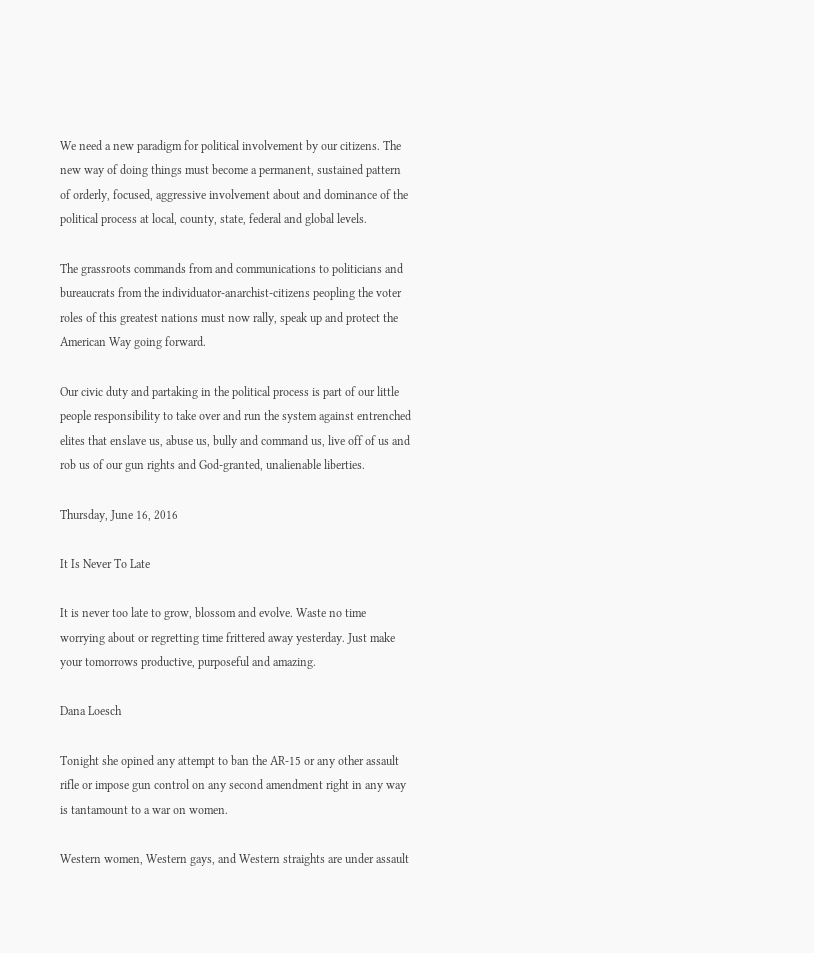We need a new paradigm for political involvement by our citizens. The new way of doing things must become a permanent, sustained pattern of orderly, focused, aggressive involvement about and dominance of the political process at local, county, state, federal and global levels.

The grassroots commands from and communications to politicians and bureaucrats from the individuator-anarchist-citizens peopling the voter roles of this greatest nations must now rally, speak up and protect the American Way going forward.

Our civic duty and partaking in the political process is part of our little people responsibility to take over and run the system against entrenched elites that enslave us, abuse us, bully and command us, live off of us and rob us of our gun rights and God-granted, unalienable liberties.

Thursday, June 16, 2016

It Is Never To Late

It is never too late to grow, blossom and evolve. Waste no time worrying about or regretting time frittered away yesterday. Just make your tomorrows productive, purposeful and amazing.

Dana Loesch

Tonight she opined any attempt to ban the AR-15 or any other assault rifle or impose gun control on any second amendment right in any way is tantamount to a war on women.

Western women, Western gays, and Western straights are under assault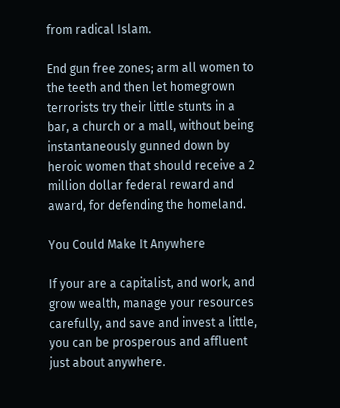from radical Islam.

End gun free zones; arm all women to the teeth and then let homegrown terrorists try their little stunts in a bar, a church or a mall, without being instantaneously gunned down by heroic women that should receive a 2 million dollar federal reward and award, for defending the homeland.

You Could Make It Anywhere

If your are a capitalist, and work, and grow wealth, manage your resources carefully, and save and invest a little, you can be prosperous and affluent just about anywhere.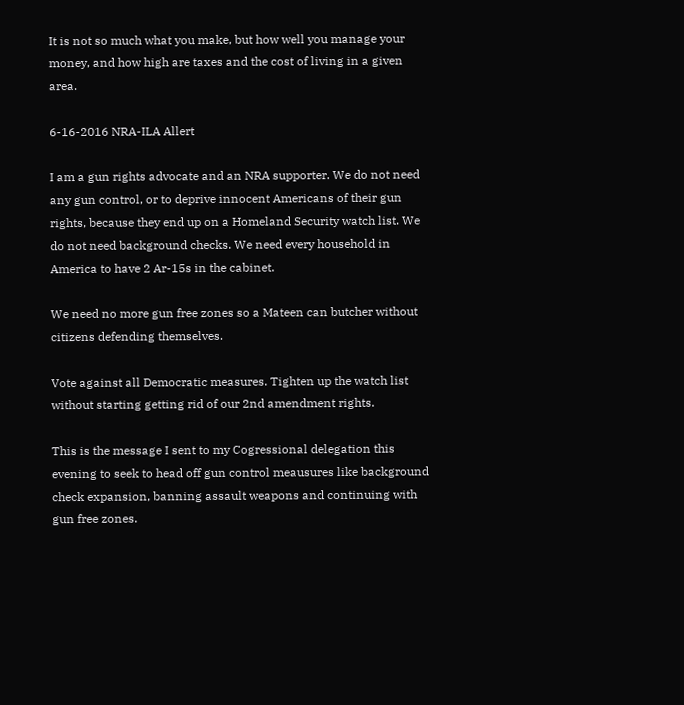It is not so much what you make, but how well you manage your money, and how high are taxes and the cost of living in a given area.

6-16-2016 NRA-ILA Allert

I am a gun rights advocate and an NRA supporter. We do not need any gun control, or to deprive innocent Americans of their gun rights, because they end up on a Homeland Security watch list. We do not need background checks. We need every household in America to have 2 Ar-15s in the cabinet.

We need no more gun free zones so a Mateen can butcher without citizens defending themselves.

Vote against all Democratic measures. Tighten up the watch list without starting getting rid of our 2nd amendment rights.

This is the message I sent to my Cogressional delegation this evening to seek to head off gun control meausures like background check expansion, banning assault weapons and continuing with gun free zones.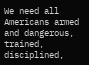We need all Americans armed and dangerous, trained, disciplined,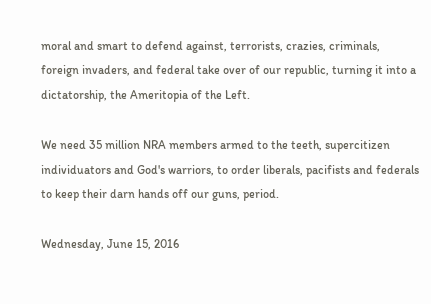moral and smart to defend against, terrorists, crazies, criminals, foreign invaders, and federal take over of our republic, turning it into a dictatorship, the Ameritopia of the Left.

We need 35 million NRA members armed to the teeth, supercitizen individuators and God's warriors, to order liberals, pacifists and federals to keep their darn hands off our guns, period.

Wednesday, June 15, 2016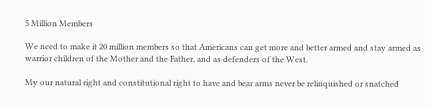5 Million Members

We need to make it 20 million members so that Americans can get more and better armed and stay armed as warrior children of the Mother and the Father, and as defenders of the West.

My our natural right and constitutional right to have and bear arms never be relinquished or snatched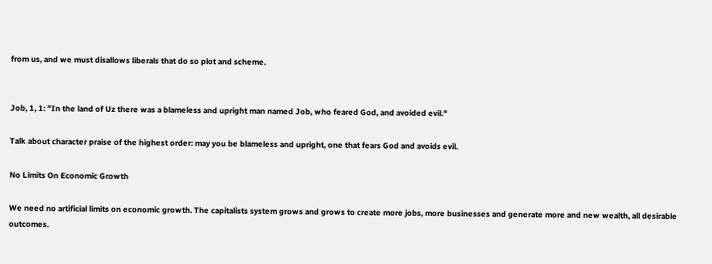from us, and we must disallows liberals that do so plot and scheme.


Job, 1, 1: "In the land of Uz there was a blameless and upright man named Job, who feared God, and avoided evil."

Talk about character praise of the highest order: may you be blameless and upright, one that fears God and avoids evil.

No Limits On Economic Growth

We need no artificial limits on economic growth. The capitalists system grows and grows to create more jobs, more businesses and generate more and new wealth, all desirable outcomes.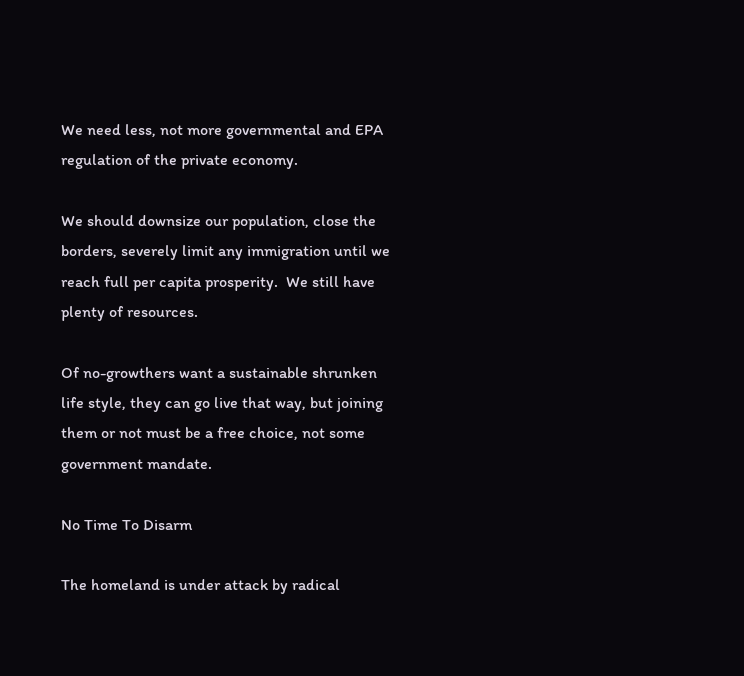We need less, not more governmental and EPA regulation of the private economy.

We should downsize our population, close the borders, severely limit any immigration until we reach full per capita prosperity.  We still have plenty of resources.

Of no-growthers want a sustainable shrunken life style, they can go live that way, but joining them or not must be a free choice, not some government mandate.

No Time To Disarm

The homeland is under attack by radical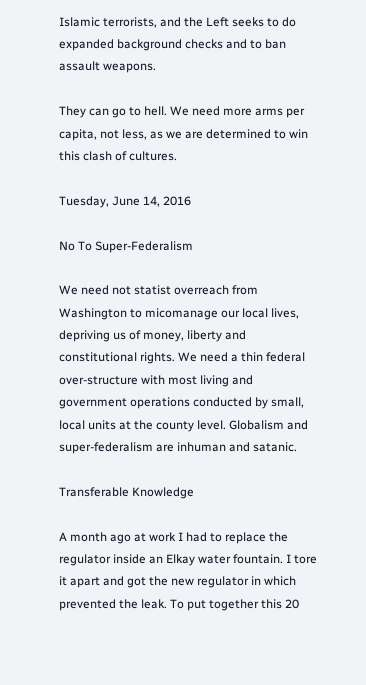Islamic terrorists, and the Left seeks to do expanded background checks and to ban assault weapons.

They can go to hell. We need more arms per capita, not less, as we are determined to win this clash of cultures.

Tuesday, June 14, 2016

No To Super-Federalism

We need not statist overreach from Washington to micomanage our local lives, depriving us of money, liberty and constitutional rights. We need a thin federal over-structure with most living and government operations conducted by small, local units at the county level. Globalism and super-federalism are inhuman and satanic.

Transferable Knowledge

A month ago at work I had to replace the regulator inside an Elkay water fountain. I tore it apart and got the new regulator in which prevented the leak. To put together this 20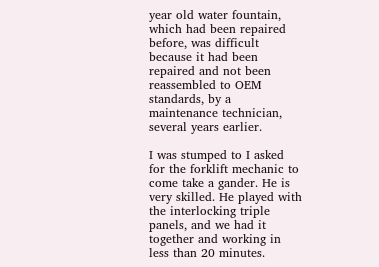year old water fountain, which had been repaired before, was difficult because it had been repaired and not been reassembled to OEM standards, by a maintenance technician, several years earlier.

I was stumped to I asked for the forklift mechanic to come take a gander. He is very skilled. He played with the interlocking triple panels, and we had it together and working in less than 20 minutes.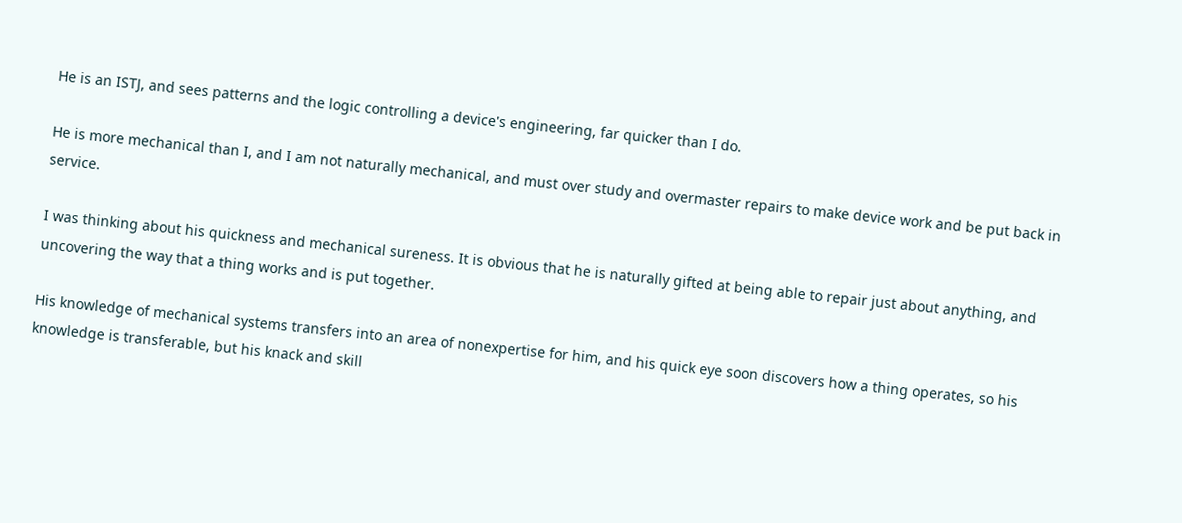He is an ISTJ, and sees patterns and the logic controlling a device's engineering, far quicker than I do.

He is more mechanical than I, and I am not naturally mechanical, and must over study and overmaster repairs to make device work and be put back in service.

I was thinking about his quickness and mechanical sureness. It is obvious that he is naturally gifted at being able to repair just about anything, and uncovering the way that a thing works and is put together.

His knowledge of mechanical systems transfers into an area of nonexpertise for him, and his quick eye soon discovers how a thing operates, so his knowledge is transferable, but his knack and skill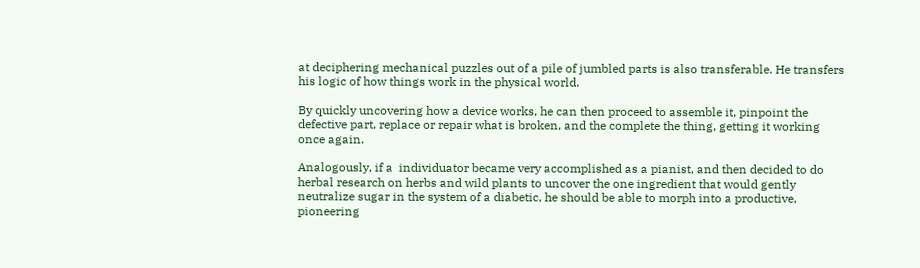at deciphering mechanical puzzles out of a pile of jumbled parts is also transferable. He transfers his logic of how things work in the physical world.

By quickly uncovering how a device works, he can then proceed to assemble it, pinpoint the defective part, replace or repair what is broken, and the complete the thing, getting it working once again.

Analogously, if a  individuator became very accomplished as a pianist, and then decided to do herbal research on herbs and wild plants to uncover the one ingredient that would gently neutralize sugar in the system of a diabetic, he should be able to morph into a productive, pioneering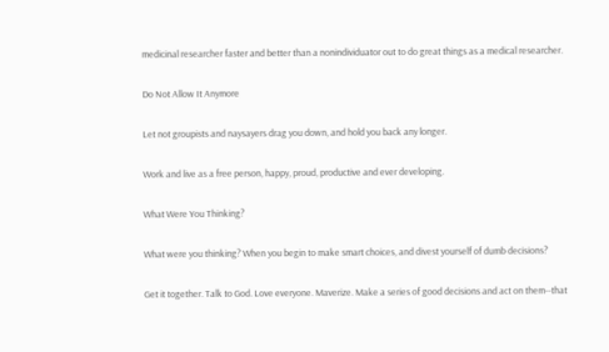medicinal researcher faster and better than a nonindividuator out to do great things as a medical researcher.

Do Not Allow It Anymore

Let not groupists and naysayers drag you down, and hold you back any longer.

Work and live as a free person, happy, proud, productive and ever developing.

What Were You Thinking?

What were you thinking? When you begin to make smart choices, and divest yourself of dumb decisions?

Get it together. Talk to God. Love everyone. Maverize. Make a series of good decisions and act on them--that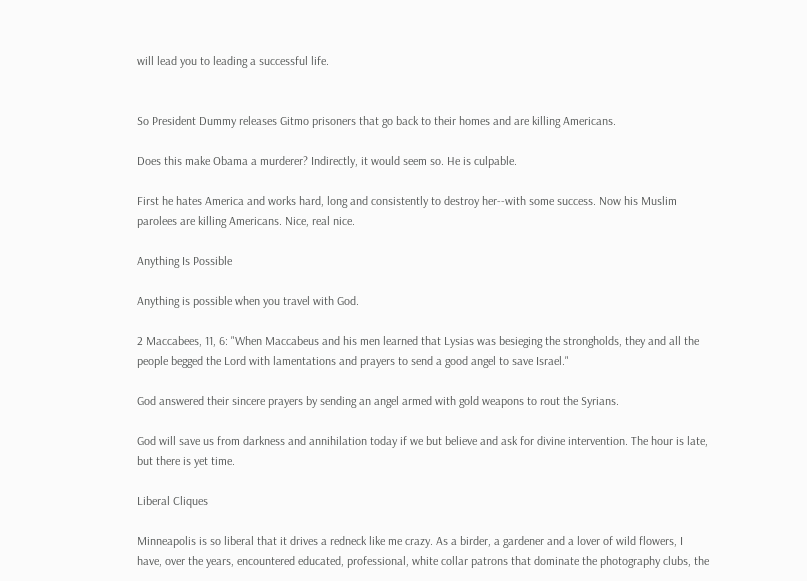will lead you to leading a successful life.


So President Dummy releases Gitmo prisoners that go back to their homes and are killing Americans.

Does this make Obama a murderer? Indirectly, it would seem so. He is culpable.

First he hates America and works hard, long and consistently to destroy her--with some success. Now his Muslim parolees are killing Americans. Nice, real nice.

Anything Is Possible

Anything is possible when you travel with God.

2 Maccabees, 11, 6: "When Maccabeus and his men learned that Lysias was besieging the strongholds, they and all the people begged the Lord with lamentations and prayers to send a good angel to save Israel."

God answered their sincere prayers by sending an angel armed with gold weapons to rout the Syrians.

God will save us from darkness and annihilation today if we but believe and ask for divine intervention. The hour is late, but there is yet time.

Liberal Cliques

Minneapolis is so liberal that it drives a redneck like me crazy. As a birder, a gardener and a lover of wild flowers, I have, over the years, encountered educated, professional, white collar patrons that dominate the photography clubs, the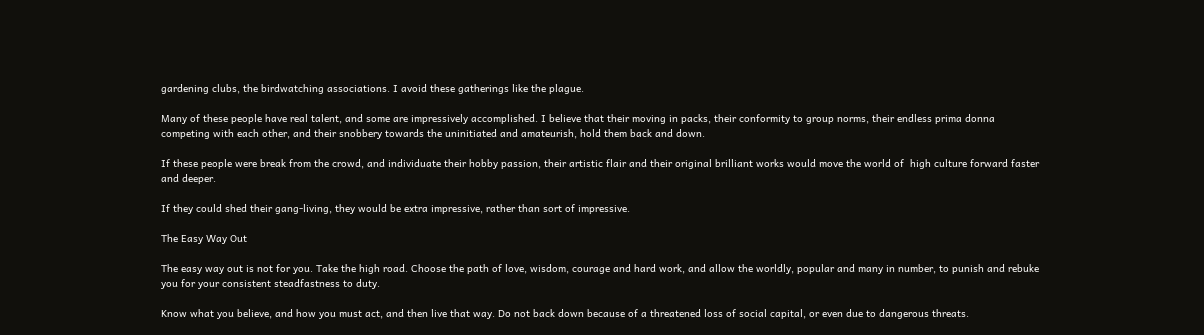gardening clubs, the birdwatching associations. I avoid these gatherings like the plague.

Many of these people have real talent, and some are impressively accomplished. I believe that their moving in packs, their conformity to group norms, their endless prima donna competing with each other, and their snobbery towards the uninitiated and amateurish, hold them back and down.

If these people were break from the crowd, and individuate their hobby passion, their artistic flair and their original brilliant works would move the world of  high culture forward faster and deeper.

If they could shed their gang-living, they would be extra impressive, rather than sort of impressive.

The Easy Way Out

The easy way out is not for you. Take the high road. Choose the path of love, wisdom, courage and hard work, and allow the worldly, popular and many in number, to punish and rebuke you for your consistent steadfastness to duty.

Know what you believe, and how you must act, and then live that way. Do not back down because of a threatened loss of social capital, or even due to dangerous threats.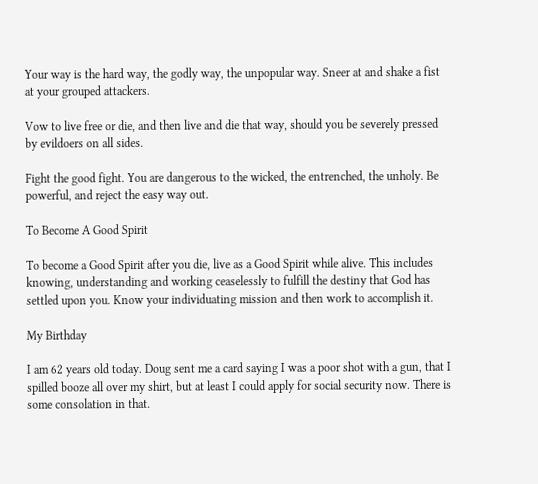Your way is the hard way, the godly way, the unpopular way. Sneer at and shake a fist at your grouped attackers.

Vow to live free or die, and then live and die that way, should you be severely pressed by evildoers on all sides.

Fight the good fight. You are dangerous to the wicked, the entrenched, the unholy. Be powerful, and reject the easy way out.

To Become A Good Spirit

To become a Good Spirit after you die, live as a Good Spirit while alive. This includes knowing, understanding and working ceaselessly to fulfill the destiny that God has settled upon you. Know your individuating mission and then work to accomplish it.

My Birthday

I am 62 years old today. Doug sent me a card saying I was a poor shot with a gun, that I spilled booze all over my shirt, but at least I could apply for social security now. There is some consolation in that.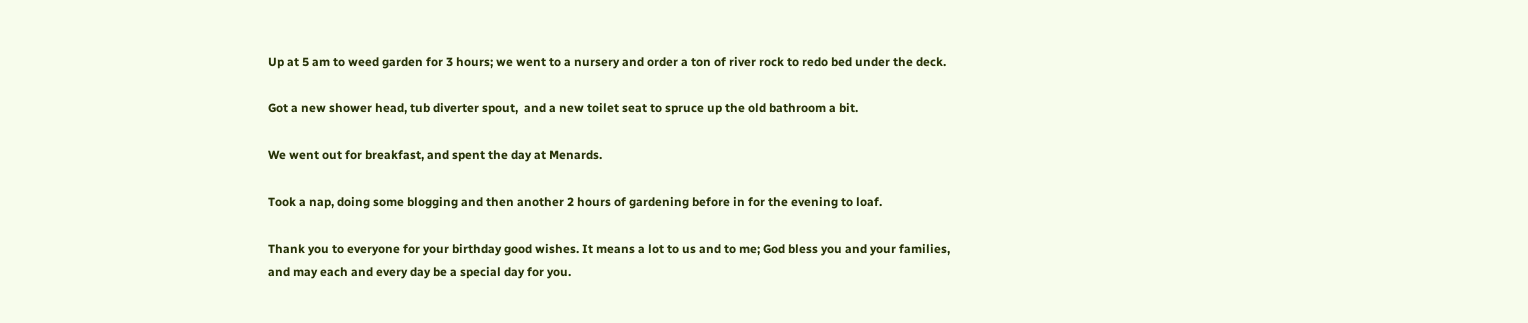Up at 5 am to weed garden for 3 hours; we went to a nursery and order a ton of river rock to redo bed under the deck.

Got a new shower head, tub diverter spout,  and a new toilet seat to spruce up the old bathroom a bit.

We went out for breakfast, and spent the day at Menards.

Took a nap, doing some blogging and then another 2 hours of gardening before in for the evening to loaf.

Thank you to everyone for your birthday good wishes. It means a lot to us and to me; God bless you and your families, and may each and every day be a special day for you.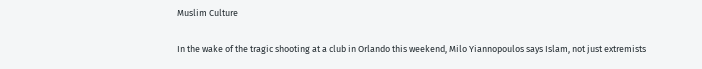Muslim Culture

In the wake of the tragic shooting at a club in Orlando this weekend, Milo Yiannopoulos says Islam, not just extremists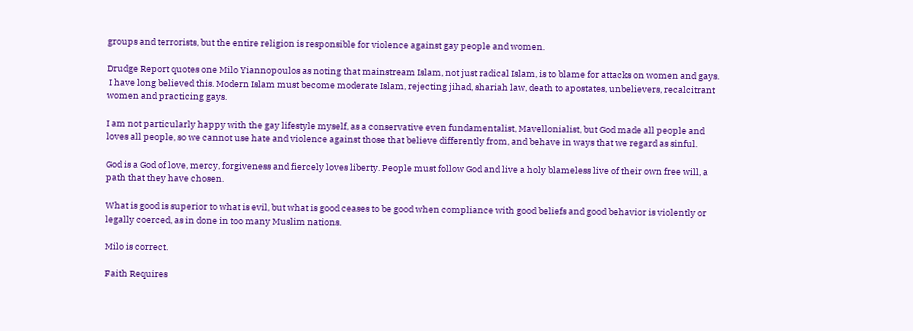groups and terrorists, but the entire religion is responsible for violence against gay people and women.

Drudge Report quotes one Milo Yiannopoulos as noting that mainstream Islam, not just radical Islam, is to blame for attacks on women and gays.
 I have long believed this. Modern Islam must become moderate Islam, rejecting jihad, shariah law, death to apostates, unbelievers, recalcitrant women and practicing gays.

I am not particularly happy with the gay lifestyle myself, as a conservative even fundamentalist, Mavellonialist, but God made all people and loves all people, so we cannot use hate and violence against those that believe differently from, and behave in ways that we regard as sinful.

God is a God of love, mercy, forgiveness and fiercely loves liberty. People must follow God and live a holy blameless live of their own free will, a path that they have chosen.

What is good is superior to what is evil, but what is good ceases to be good when compliance with good beliefs and good behavior is violently or legally coerced, as in done in too many Muslim nations.

Milo is correct.

Faith Requires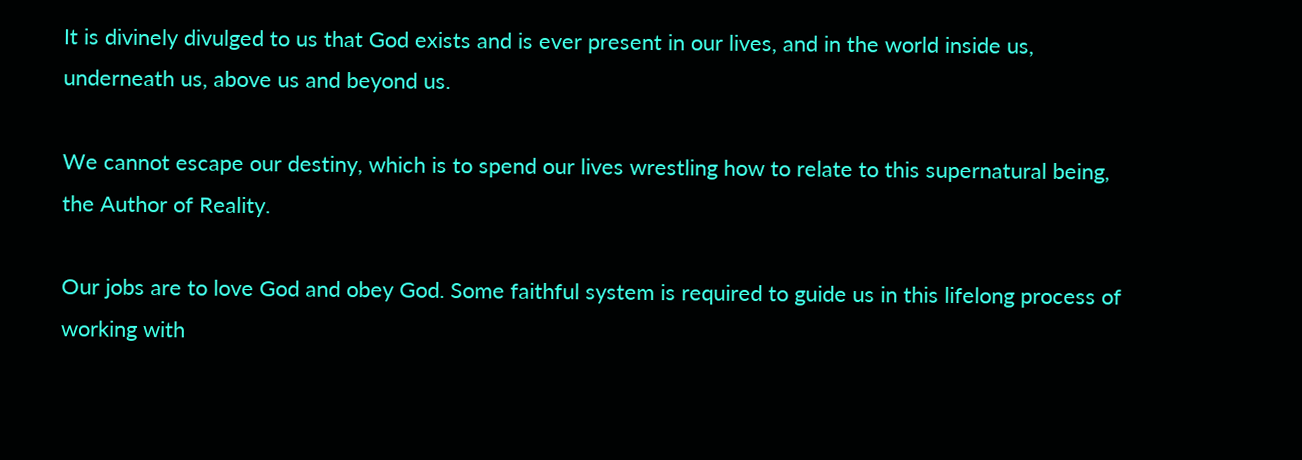It is divinely divulged to us that God exists and is ever present in our lives, and in the world inside us, underneath us, above us and beyond us.

We cannot escape our destiny, which is to spend our lives wrestling how to relate to this supernatural being, the Author of Reality.

Our jobs are to love God and obey God. Some faithful system is required to guide us in this lifelong process of working with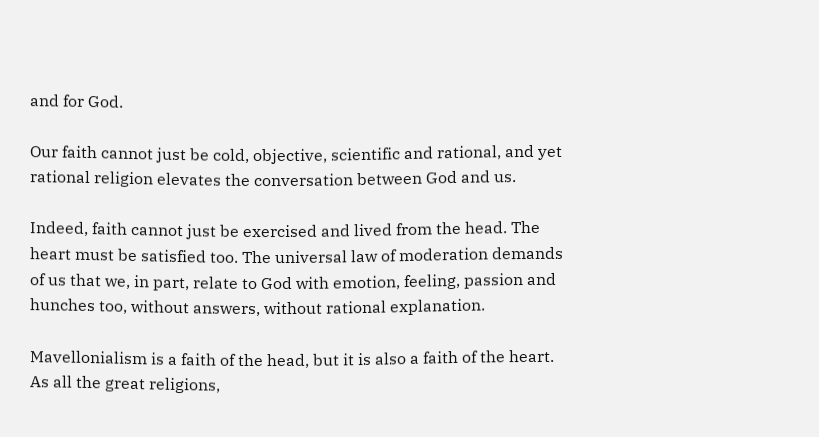and for God.

Our faith cannot just be cold, objective, scientific and rational, and yet rational religion elevates the conversation between God and us.

Indeed, faith cannot just be exercised and lived from the head. The heart must be satisfied too. The universal law of moderation demands of us that we, in part, relate to God with emotion, feeling, passion and hunches too, without answers, without rational explanation.

Mavellonialism is a faith of the head, but it is also a faith of the heart. As all the great religions,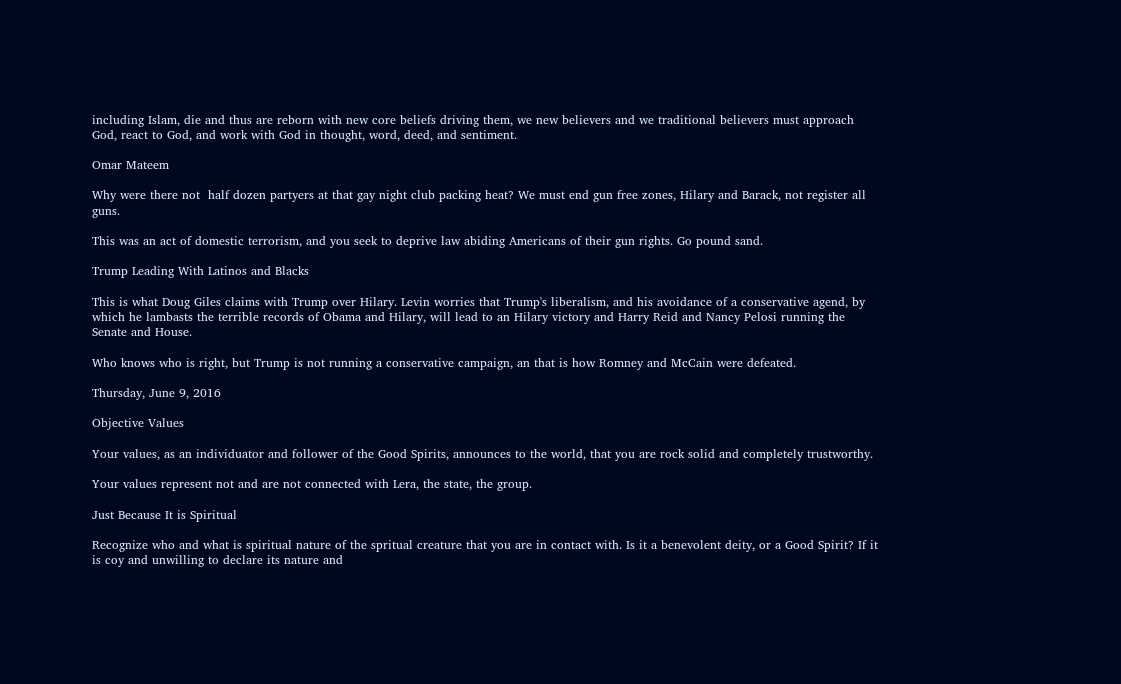including Islam, die and thus are reborn with new core beliefs driving them, we new believers and we traditional believers must approach God, react to God, and work with God in thought, word, deed, and sentiment.

Omar Mateem

Why were there not  half dozen partyers at that gay night club packing heat? We must end gun free zones, Hilary and Barack, not register all guns.

This was an act of domestic terrorism, and you seek to deprive law abiding Americans of their gun rights. Go pound sand.

Trump Leading With Latinos and Blacks

This is what Doug Giles claims with Trump over Hilary. Levin worries that Trump's liberalism, and his avoidance of a conservative agend, by which he lambasts the terrible records of Obama and Hilary, will lead to an Hilary victory and Harry Reid and Nancy Pelosi running the Senate and House.

Who knows who is right, but Trump is not running a conservative campaign, an that is how Romney and McCain were defeated.

Thursday, June 9, 2016

Objective Values

Your values, as an individuator and follower of the Good Spirits, announces to the world, that you are rock solid and completely trustworthy.

Your values represent not and are not connected with Lera, the state, the group.

Just Because It is Spiritual

Recognize who and what is spiritual nature of the spritual creature that you are in contact with. Is it a benevolent deity, or a Good Spirit? If it is coy and unwilling to declare its nature and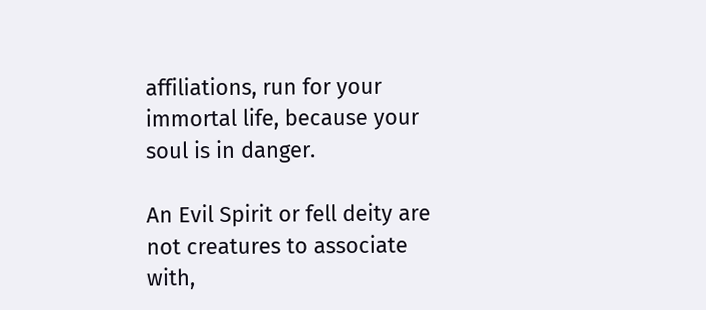affiliations, run for your immortal life, because your soul is in danger.

An Evil Spirit or fell deity are not creatures to associate with,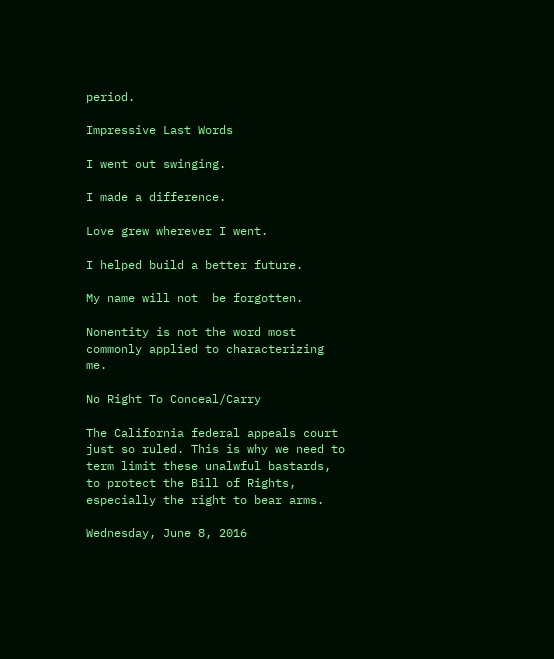period.

Impressive Last Words

I went out swinging.

I made a difference.

Love grew wherever I went.

I helped build a better future.

My name will not  be forgotten.

Nonentity is not the word most commonly applied to characterizing me.

No Right To Conceal/Carry

The California federal appeals court just so ruled. This is why we need to term limit these unalwful bastards, to protect the Bill of Rights, especially the right to bear arms.

Wednesday, June 8, 2016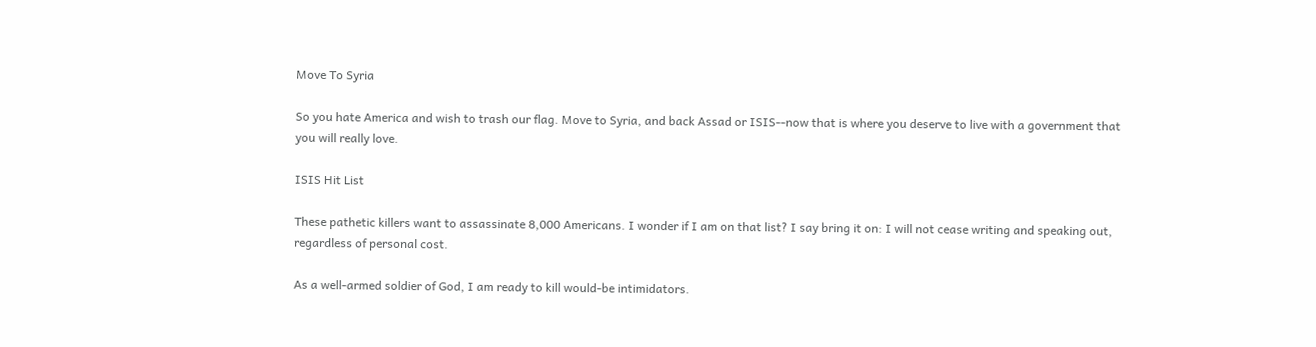Move To Syria

So you hate America and wish to trash our flag. Move to Syria, and back Assad or ISIS--now that is where you deserve to live with a government that you will really love.

ISIS Hit List

These pathetic killers want to assassinate 8,000 Americans. I wonder if I am on that list? I say bring it on: I will not cease writing and speaking out, regardless of personal cost.

As a well-armed soldier of God, I am ready to kill would-be intimidators.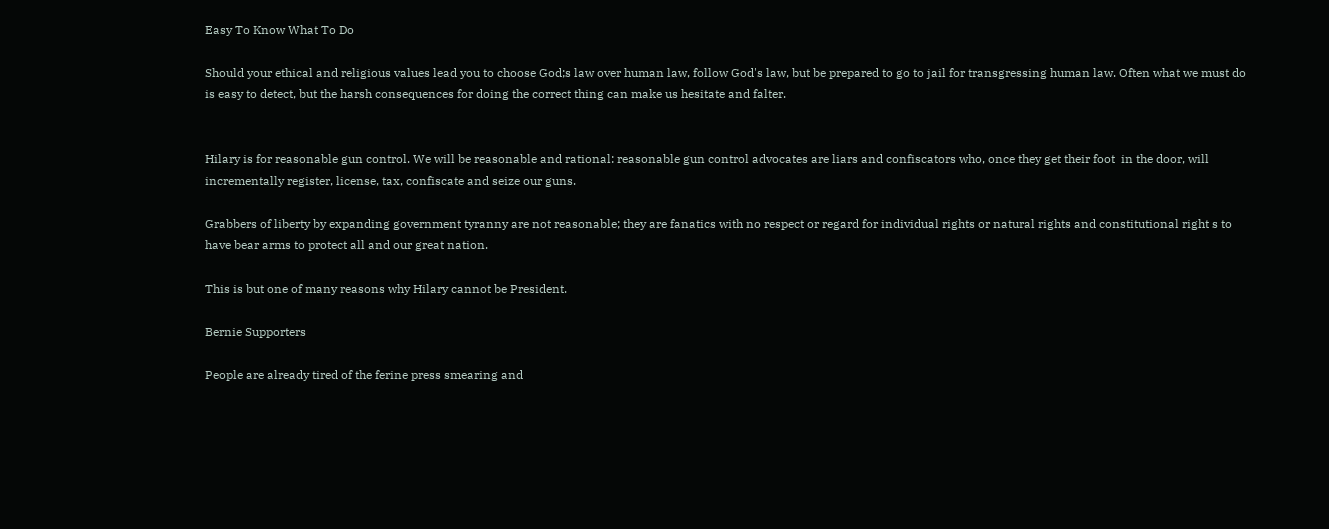Easy To Know What To Do

Should your ethical and religious values lead you to choose God;s law over human law, follow God's law, but be prepared to go to jail for transgressing human law. Often what we must do is easy to detect, but the harsh consequences for doing the correct thing can make us hesitate and falter.


Hilary is for reasonable gun control. We will be reasonable and rational: reasonable gun control advocates are liars and confiscators who, once they get their foot  in the door, will incrementally register, license, tax, confiscate and seize our guns.

Grabbers of liberty by expanding government tyranny are not reasonable; they are fanatics with no respect or regard for individual rights or natural rights and constitutional right s to have bear arms to protect all and our great nation.

This is but one of many reasons why Hilary cannot be President.

Bernie Supporters

People are already tired of the ferine press smearing and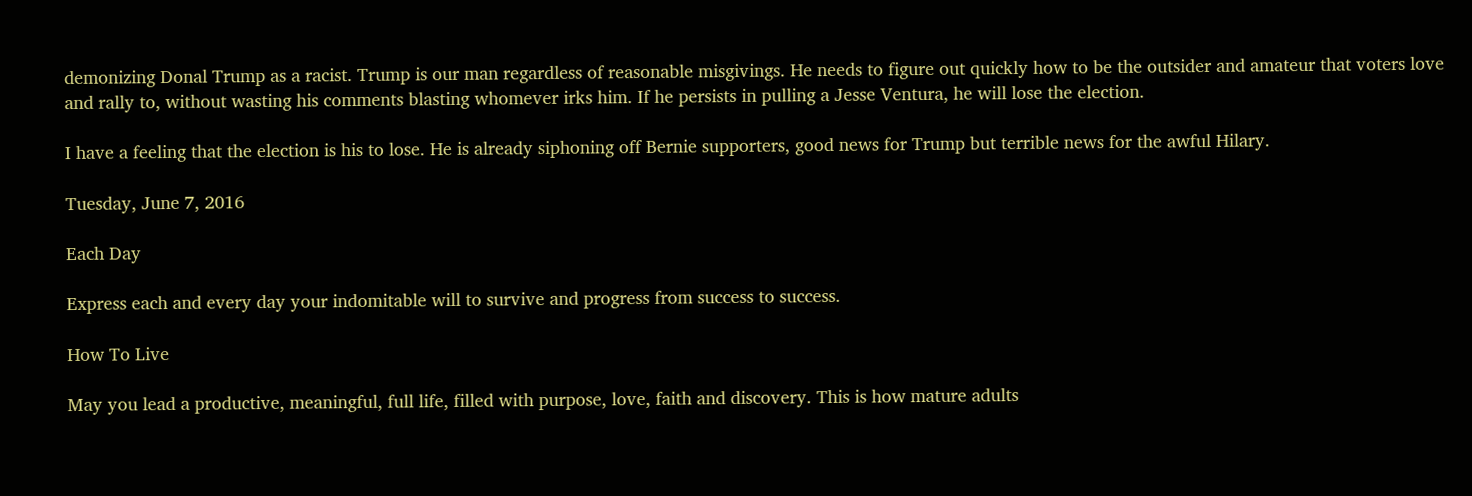demonizing Donal Trump as a racist. Trump is our man regardless of reasonable misgivings. He needs to figure out quickly how to be the outsider and amateur that voters love and rally to, without wasting his comments blasting whomever irks him. If he persists in pulling a Jesse Ventura, he will lose the election.

I have a feeling that the election is his to lose. He is already siphoning off Bernie supporters, good news for Trump but terrible news for the awful Hilary.

Tuesday, June 7, 2016

Each Day

Express each and every day your indomitable will to survive and progress from success to success.

How To Live

May you lead a productive, meaningful, full life, filled with purpose, love, faith and discovery. This is how mature adults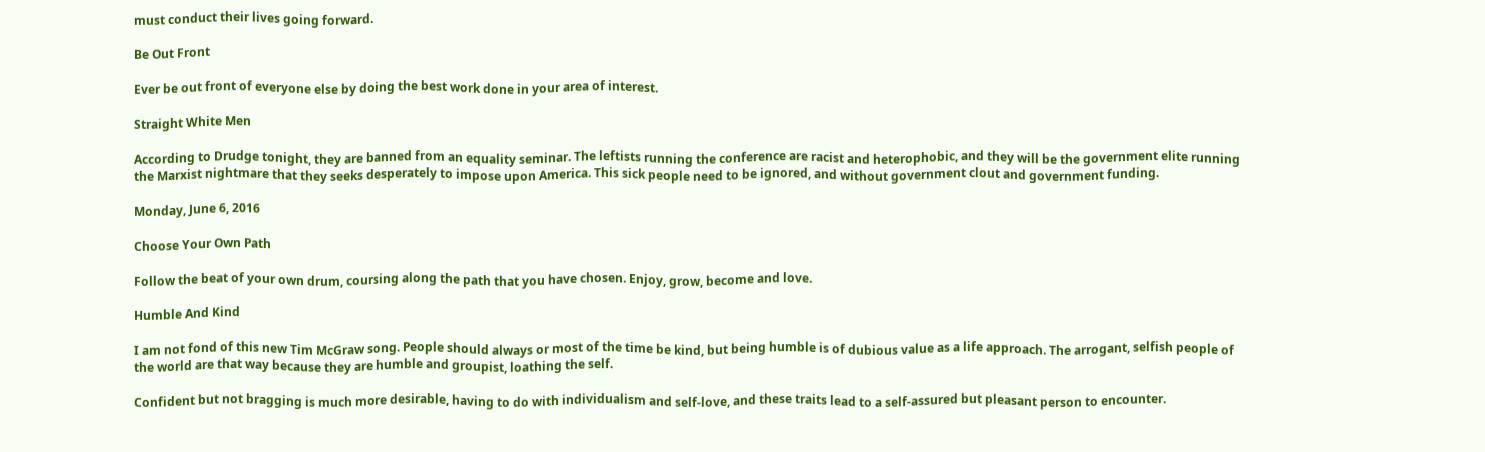must conduct their lives going forward.

Be Out Front

Ever be out front of everyone else by doing the best work done in your area of interest.

Straight White Men

According to Drudge tonight, they are banned from an equality seminar. The leftists running the conference are racist and heterophobic, and they will be the government elite running the Marxist nightmare that they seeks desperately to impose upon America. This sick people need to be ignored, and without government clout and government funding.

Monday, June 6, 2016

Choose Your Own Path

Follow the beat of your own drum, coursing along the path that you have chosen. Enjoy, grow, become and love.

Humble And Kind

I am not fond of this new Tim McGraw song. People should always or most of the time be kind, but being humble is of dubious value as a life approach. The arrogant, selfish people of the world are that way because they are humble and groupist, loathing the self.

Confident but not bragging is much more desirable, having to do with individualism and self-love, and these traits lead to a self-assured but pleasant person to encounter.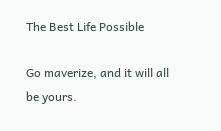The Best Life Possible

Go maverize, and it will all be yours.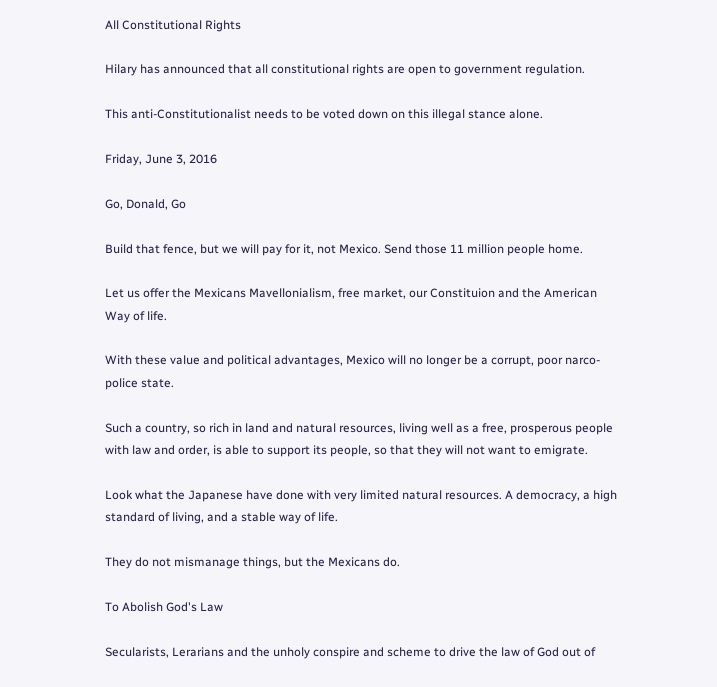All Constitutional Rights

Hilary has announced that all constitutional rights are open to government regulation.

This anti-Constitutionalist needs to be voted down on this illegal stance alone.

Friday, June 3, 2016

Go, Donald, Go

Build that fence, but we will pay for it, not Mexico. Send those 11 million people home.

Let us offer the Mexicans Mavellonialism, free market, our Constituion and the American Way of life.

With these value and political advantages, Mexico will no longer be a corrupt, poor narco-police state.

Such a country, so rich in land and natural resources, living well as a free, prosperous people with law and order, is able to support its people, so that they will not want to emigrate.

Look what the Japanese have done with very limited natural resources. A democracy, a high standard of living, and a stable way of life.

They do not mismanage things, but the Mexicans do.

To Abolish God's Law

Secularists, Lerarians and the unholy conspire and scheme to drive the law of God out of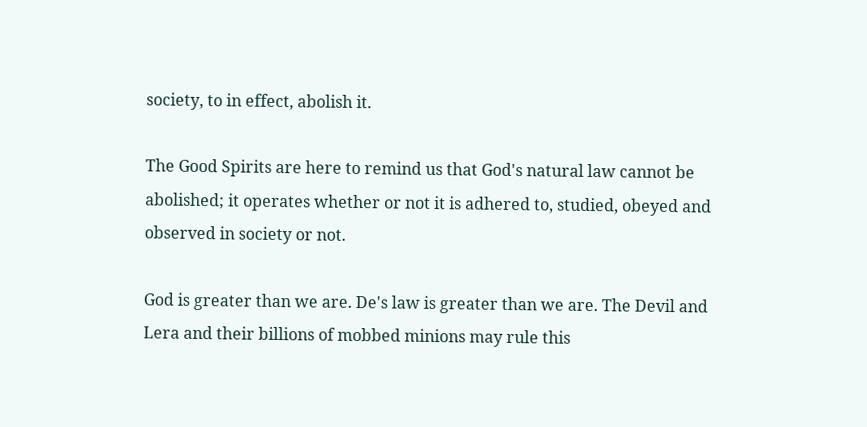society, to in effect, abolish it.

The Good Spirits are here to remind us that God's natural law cannot be abolished; it operates whether or not it is adhered to, studied, obeyed and observed in society or not.

God is greater than we are. De's law is greater than we are. The Devil and Lera and their billions of mobbed minions may rule this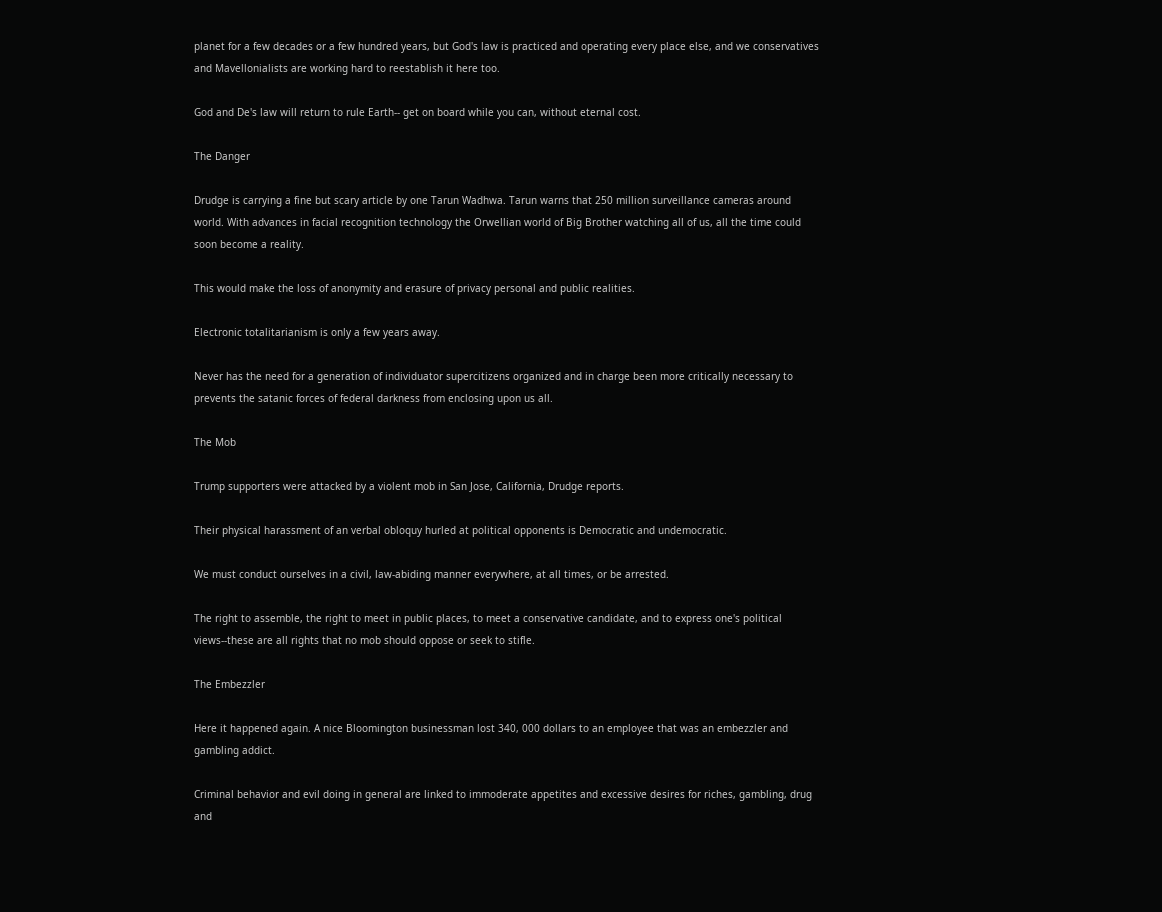planet for a few decades or a few hundred years, but God's law is practiced and operating every place else, and we conservatives and Mavellonialists are working hard to reestablish it here too.

God and De's law will return to rule Earth-- get on board while you can, without eternal cost.

The Danger

Drudge is carrying a fine but scary article by one Tarun Wadhwa. Tarun warns that 250 million surveillance cameras around world. With advances in facial recognition technology the Orwellian world of Big Brother watching all of us, all the time could soon become a reality.

This would make the loss of anonymity and erasure of privacy personal and public realities.

Electronic totalitarianism is only a few years away.

Never has the need for a generation of individuator supercitizens organized and in charge been more critically necessary to prevents the satanic forces of federal darkness from enclosing upon us all.

The Mob

Trump supporters were attacked by a violent mob in San Jose, California, Drudge reports.

Their physical harassment of an verbal obloquy hurled at political opponents is Democratic and undemocratic.

We must conduct ourselves in a civil, law-abiding manner everywhere, at all times, or be arrested.

The right to assemble, the right to meet in public places, to meet a conservative candidate, and to express one's political views--these are all rights that no mob should oppose or seek to stifle.

The Embezzler

Here it happened again. A nice Bloomington businessman lost 340, 000 dollars to an employee that was an embezzler and gambling addict.

Criminal behavior and evil doing in general are linked to immoderate appetites and excessive desires for riches, gambling, drug and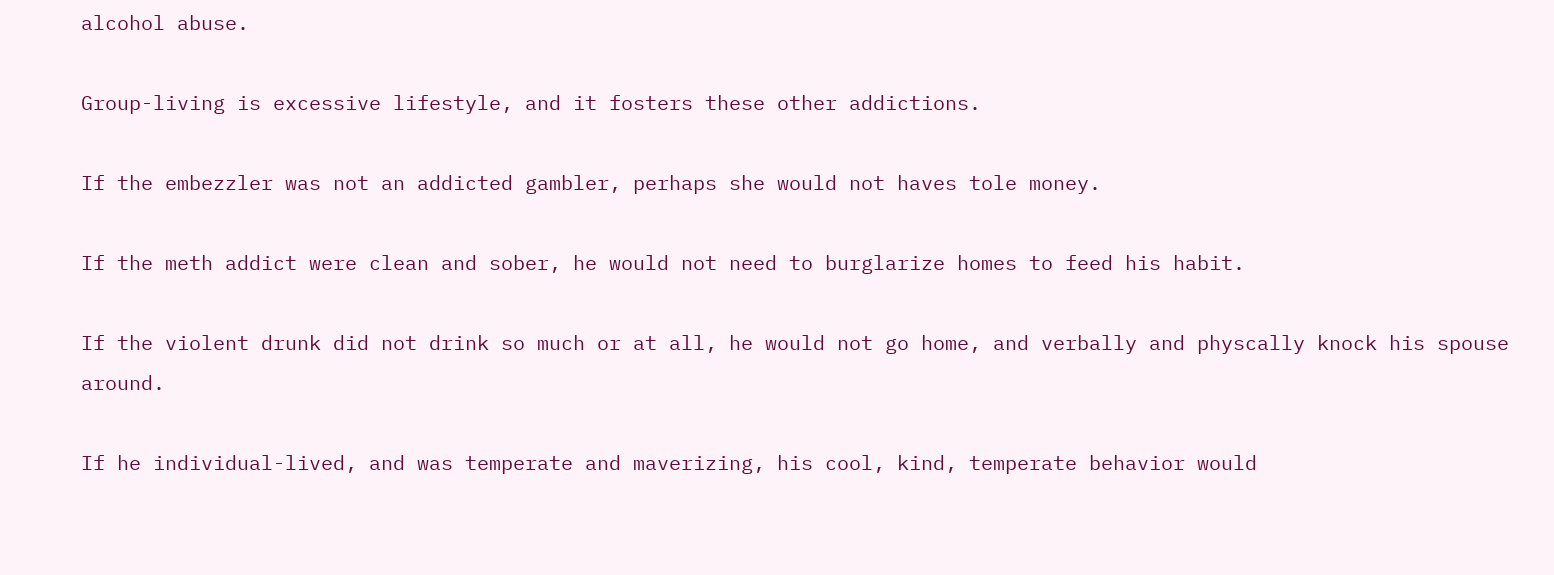alcohol abuse.

Group-living is excessive lifestyle, and it fosters these other addictions.

If the embezzler was not an addicted gambler, perhaps she would not haves tole money.

If the meth addict were clean and sober, he would not need to burglarize homes to feed his habit.

If the violent drunk did not drink so much or at all, he would not go home, and verbally and physcally knock his spouse around.

If he individual-lived, and was temperate and maverizing, his cool, kind, temperate behavior would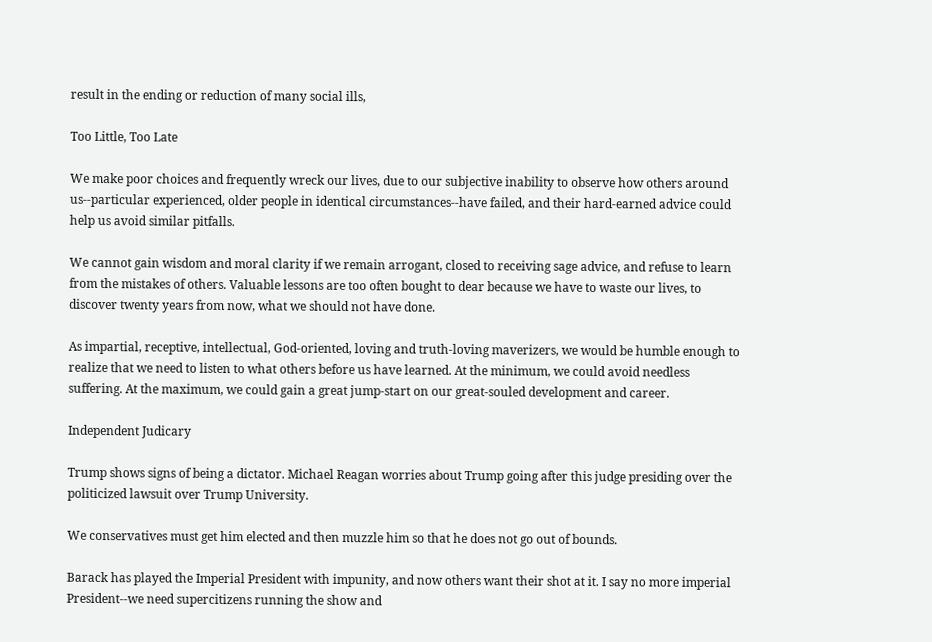result in the ending or reduction of many social ills,

Too Little, Too Late

We make poor choices and frequently wreck our lives, due to our subjective inability to observe how others around us--particular experienced, older people in identical circumstances--have failed, and their hard-earned advice could help us avoid similar pitfalls.

We cannot gain wisdom and moral clarity if we remain arrogant, closed to receiving sage advice, and refuse to learn from the mistakes of others. Valuable lessons are too often bought to dear because we have to waste our lives, to discover twenty years from now, what we should not have done.

As impartial, receptive, intellectual, God-oriented, loving and truth-loving maverizers, we would be humble enough to realize that we need to listen to what others before us have learned. At the minimum, we could avoid needless suffering. At the maximum, we could gain a great jump-start on our great-souled development and career.

Independent Judicary

Trump shows signs of being a dictator. Michael Reagan worries about Trump going after this judge presiding over the politicized lawsuit over Trump University.

We conservatives must get him elected and then muzzle him so that he does not go out of bounds.

Barack has played the Imperial President with impunity, and now others want their shot at it. I say no more imperial President--we need supercitizens running the show and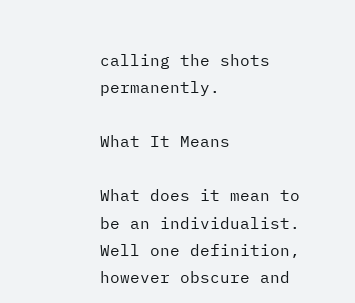calling the shots permanently.

What It Means

What does it mean to be an individualist. Well one definition, however obscure and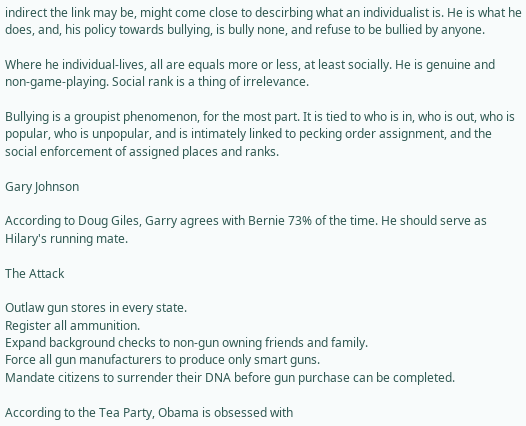indirect the link may be, might come close to descirbing what an individualist is. He is what he does, and, his policy towards bullying, is bully none, and refuse to be bullied by anyone.

Where he individual-lives, all are equals more or less, at least socially. He is genuine and non-game-playing. Social rank is a thing of irrelevance.

Bullying is a groupist phenomenon, for the most part. It is tied to who is in, who is out, who is popular, who is unpopular, and is intimately linked to pecking order assignment, and the social enforcement of assigned places and ranks.

Gary Johnson

According to Doug Giles, Garry agrees with Bernie 73% of the time. He should serve as Hilary's running mate.

The Attack

Outlaw gun stores in every state.
Register all ammunition.
Expand background checks to non-gun owning friends and family.
Force all gun manufacturers to produce only smart guns.
Mandate citizens to surrender their DNA before gun purchase can be completed.

According to the Tea Party, Obama is obsessed with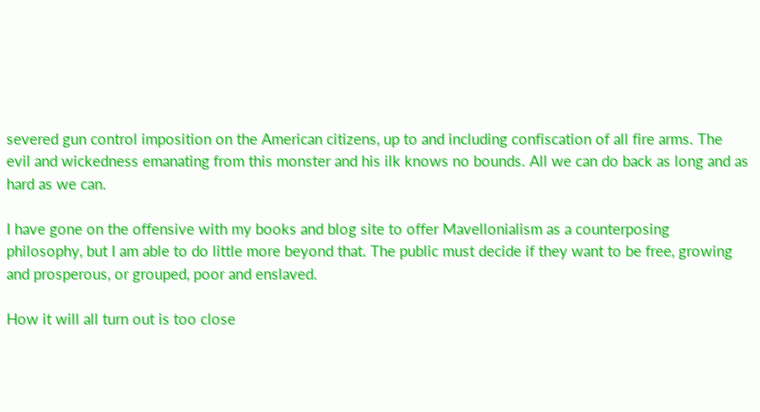severed gun control imposition on the American citizens, up to and including confiscation of all fire arms. The evil and wickedness emanating from this monster and his ilk knows no bounds. All we can do back as long and as hard as we can.

I have gone on the offensive with my books and blog site to offer Mavellonialism as a counterposing philosophy, but I am able to do little more beyond that. The public must decide if they want to be free, growing and prosperous, or grouped, poor and enslaved.

How it will all turn out is too close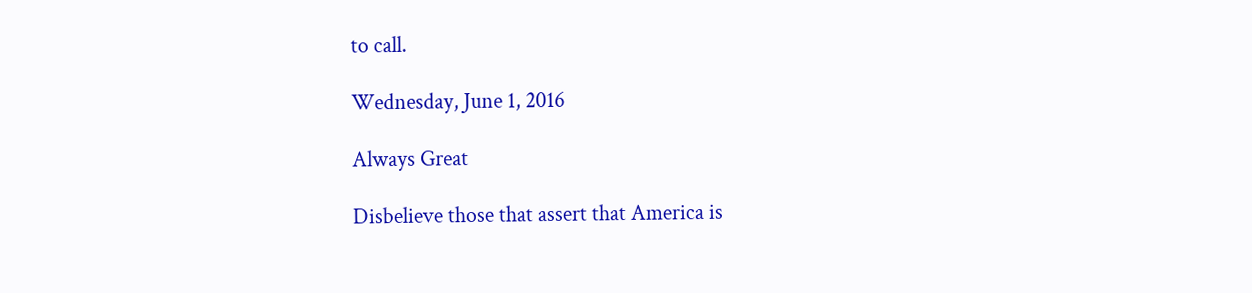to call.

Wednesday, June 1, 2016

Always Great

Disbelieve those that assert that America is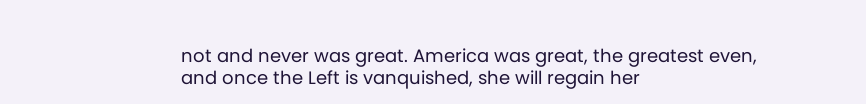not and never was great. America was great, the greatest even, and once the Left is vanquished, she will regain her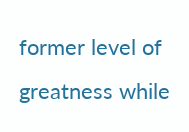former level of greatness while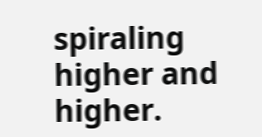spiraling higher and higher.